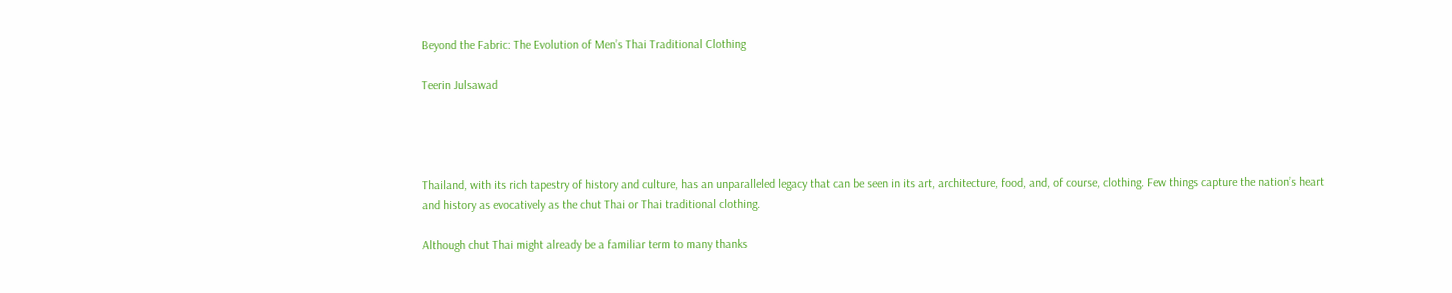Beyond the Fabric: The Evolution of Men’s Thai Traditional Clothing

Teerin Julsawad




Thailand, with its rich tapestry of history and culture, has an unparalleled legacy that can be seen in its art, architecture, food, and, of course, clothing. Few things capture the nation’s heart and history as evocatively as the chut Thai or Thai traditional clothing.

Although chut Thai might already be a familiar term to many thanks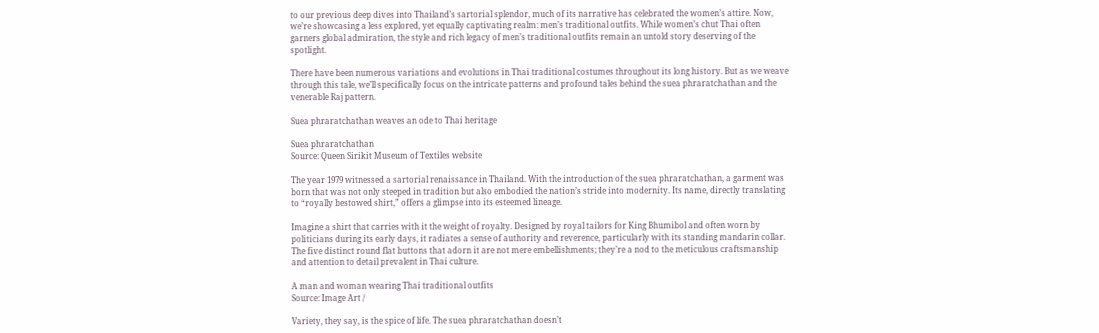to our previous deep dives into Thailand’s sartorial splendor, much of its narrative has celebrated the women’s attire. Now, we’re showcasing a less explored, yet equally captivating realm: men’s traditional outfits. While women’s chut Thai often garners global admiration, the style and rich legacy of men’s traditional outfits remain an untold story deserving of the spotlight.

There have been numerous variations and evolutions in Thai traditional costumes throughout its long history. But as we weave through this tale, we’ll specifically focus on the intricate patterns and profound tales behind the suea phraratchathan and the venerable Raj pattern.

Suea phraratchathan weaves an ode to Thai heritage

Suea phraratchathan
Source: Queen Sirikit Museum of Textiles website

The year 1979 witnessed a sartorial renaissance in Thailand. With the introduction of the suea phraratchathan, a garment was born that was not only steeped in tradition but also embodied the nation’s stride into modernity. Its name, directly translating to “royally bestowed shirt,” offers a glimpse into its esteemed lineage.

Imagine a shirt that carries with it the weight of royalty. Designed by royal tailors for King Bhumibol and often worn by politicians during its early days, it radiates a sense of authority and reverence, particularly with its standing mandarin collar. The five distinct round flat buttons that adorn it are not mere embellishments; they’re a nod to the meticulous craftsmanship and attention to detail prevalent in Thai culture.

A man and woman wearing Thai traditional outfits
Source: Image Art /

Variety, they say, is the spice of life. The suea phraratchathan doesn’t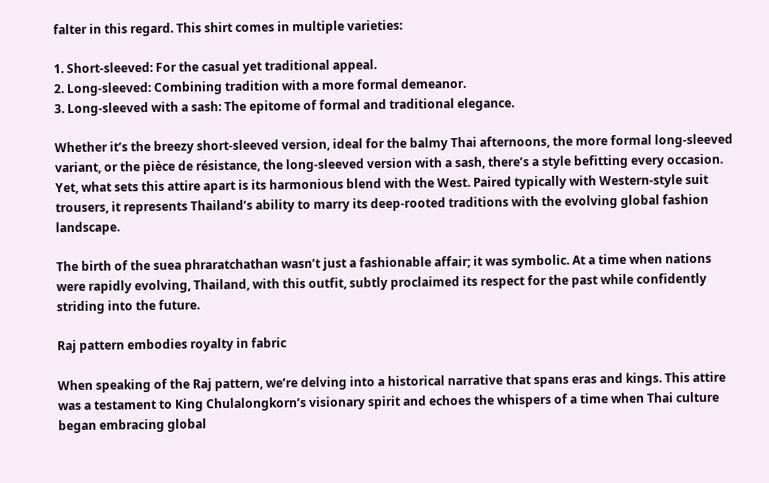falter in this regard. This shirt comes in multiple varieties:

1. Short-sleeved: For the casual yet traditional appeal.
2. Long-sleeved: Combining tradition with a more formal demeanor.
3. Long-sleeved with a sash: The epitome of formal and traditional elegance.

Whether it’s the breezy short-sleeved version, ideal for the balmy Thai afternoons, the more formal long-sleeved variant, or the pièce de résistance, the long-sleeved version with a sash, there’s a style befitting every occasion. Yet, what sets this attire apart is its harmonious blend with the West. Paired typically with Western-style suit trousers, it represents Thailand’s ability to marry its deep-rooted traditions with the evolving global fashion landscape.

The birth of the suea phraratchathan wasn’t just a fashionable affair; it was symbolic. At a time when nations were rapidly evolving, Thailand, with this outfit, subtly proclaimed its respect for the past while confidently striding into the future.

Raj pattern embodies royalty in fabric

When speaking of the Raj pattern, we’re delving into a historical narrative that spans eras and kings. This attire was a testament to King Chulalongkorn’s visionary spirit and echoes the whispers of a time when Thai culture began embracing global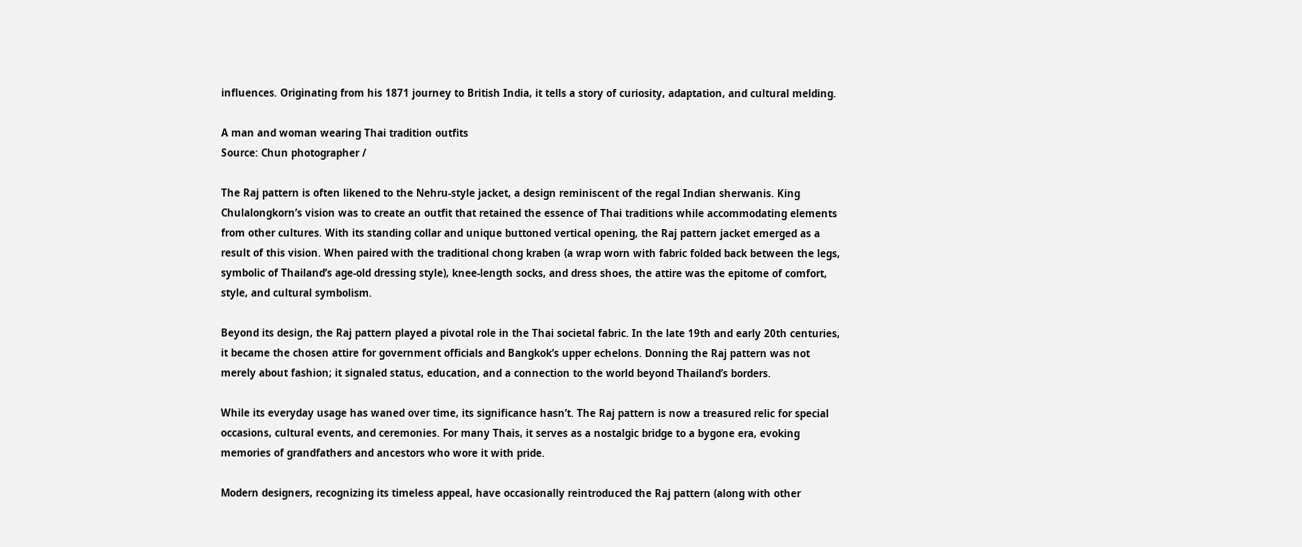influences. Originating from his 1871 journey to British India, it tells a story of curiosity, adaptation, and cultural melding.

A man and woman wearing Thai tradition outfits
Source: Chun photographer /

The Raj pattern is often likened to the Nehru-style jacket, a design reminiscent of the regal Indian sherwanis. King Chulalongkorn’s vision was to create an outfit that retained the essence of Thai traditions while accommodating elements from other cultures. With its standing collar and unique buttoned vertical opening, the Raj pattern jacket emerged as a result of this vision. When paired with the traditional chong kraben (a wrap worn with fabric folded back between the legs, symbolic of Thailand’s age-old dressing style), knee-length socks, and dress shoes, the attire was the epitome of comfort, style, and cultural symbolism.

Beyond its design, the Raj pattern played a pivotal role in the Thai societal fabric. In the late 19th and early 20th centuries, it became the chosen attire for government officials and Bangkok’s upper echelons. Donning the Raj pattern was not merely about fashion; it signaled status, education, and a connection to the world beyond Thailand’s borders.

While its everyday usage has waned over time, its significance hasn’t. The Raj pattern is now a treasured relic for special occasions, cultural events, and ceremonies. For many Thais, it serves as a nostalgic bridge to a bygone era, evoking memories of grandfathers and ancestors who wore it with pride.

Modern designers, recognizing its timeless appeal, have occasionally reintroduced the Raj pattern (along with other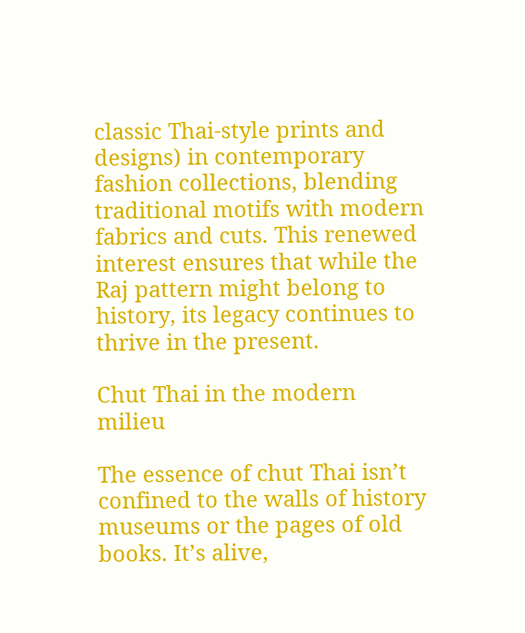classic Thai-style prints and designs) in contemporary fashion collections, blending traditional motifs with modern fabrics and cuts. This renewed interest ensures that while the Raj pattern might belong to history, its legacy continues to thrive in the present.

Chut Thai in the modern milieu

The essence of chut Thai isn’t confined to the walls of history museums or the pages of old books. It’s alive,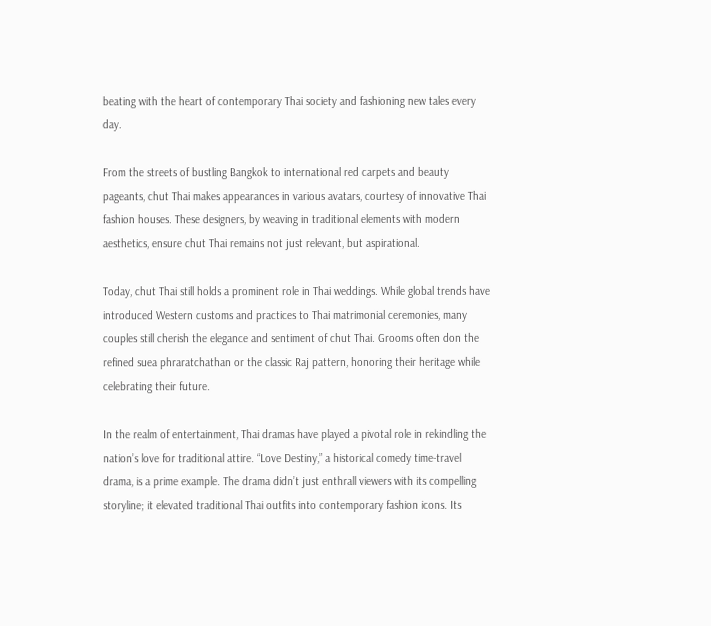beating with the heart of contemporary Thai society and fashioning new tales every day.

From the streets of bustling Bangkok to international red carpets and beauty pageants, chut Thai makes appearances in various avatars, courtesy of innovative Thai fashion houses. These designers, by weaving in traditional elements with modern aesthetics, ensure chut Thai remains not just relevant, but aspirational.

Today, chut Thai still holds a prominent role in Thai weddings. While global trends have introduced Western customs and practices to Thai matrimonial ceremonies, many couples still cherish the elegance and sentiment of chut Thai. Grooms often don the refined suea phraratchathan or the classic Raj pattern, honoring their heritage while celebrating their future.

In the realm of entertainment, Thai dramas have played a pivotal role in rekindling the nation’s love for traditional attire. “Love Destiny,” a historical comedy time-travel drama, is a prime example. The drama didn’t just enthrall viewers with its compelling storyline; it elevated traditional Thai outfits into contemporary fashion icons. Its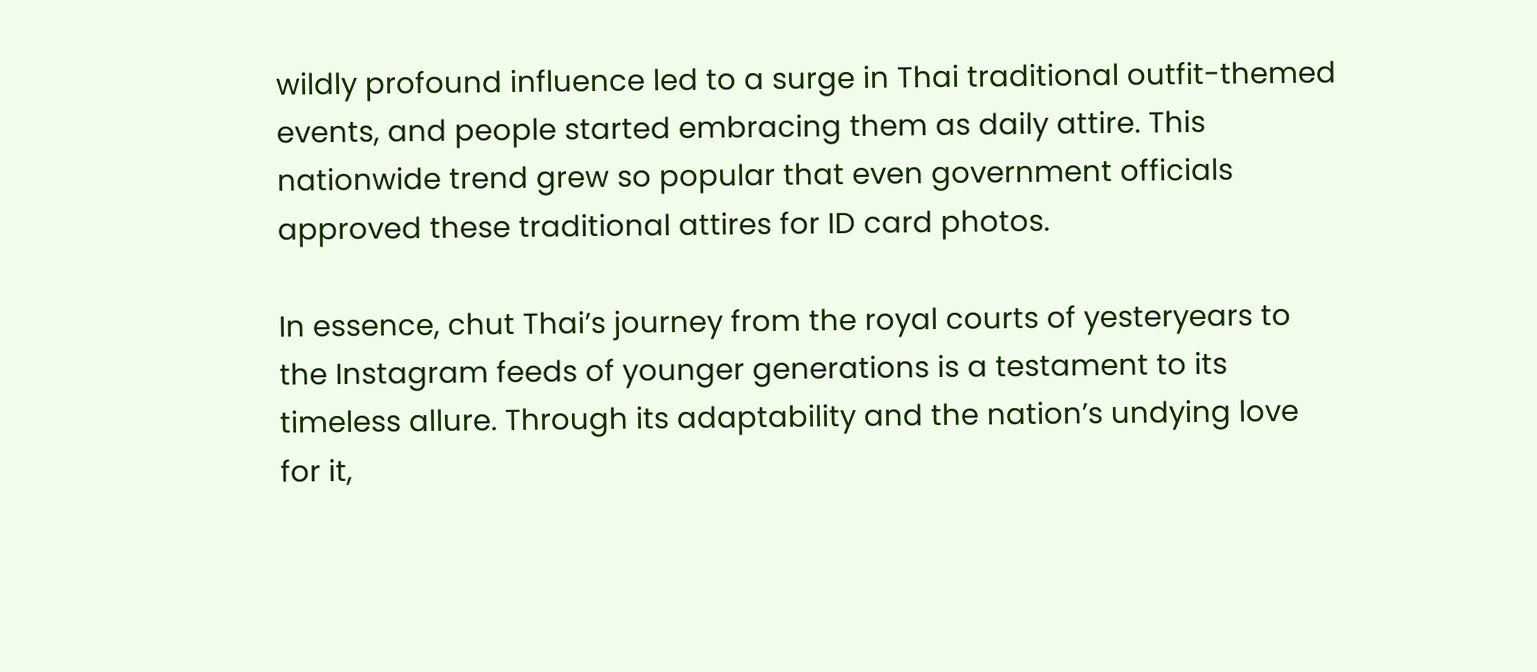wildly profound influence led to a surge in Thai traditional outfit-themed events, and people started embracing them as daily attire. This nationwide trend grew so popular that even government officials approved these traditional attires for ID card photos.

In essence, chut Thai’s journey from the royal courts of yesteryears to the Instagram feeds of younger generations is a testament to its timeless allure. Through its adaptability and the nation’s undying love for it,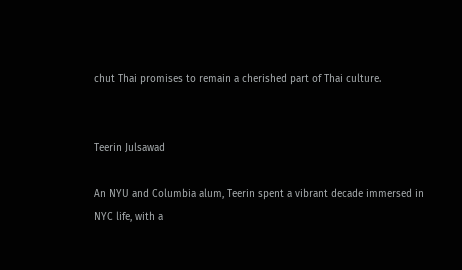chut Thai promises to remain a cherished part of Thai culture.


Teerin Julsawad

An NYU and Columbia alum, Teerin spent a vibrant decade immersed in NYC life, with a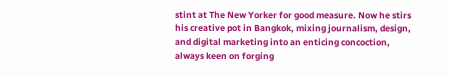stint at The New Yorker for good measure. Now he stirs his creative pot in Bangkok, mixing journalism, design, and digital marketing into an enticing concoction, always keen on forging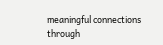meaningful connections through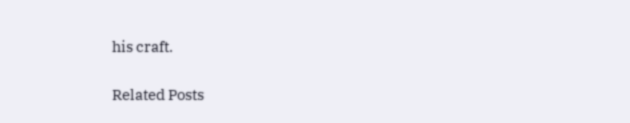his craft.

Related Posts